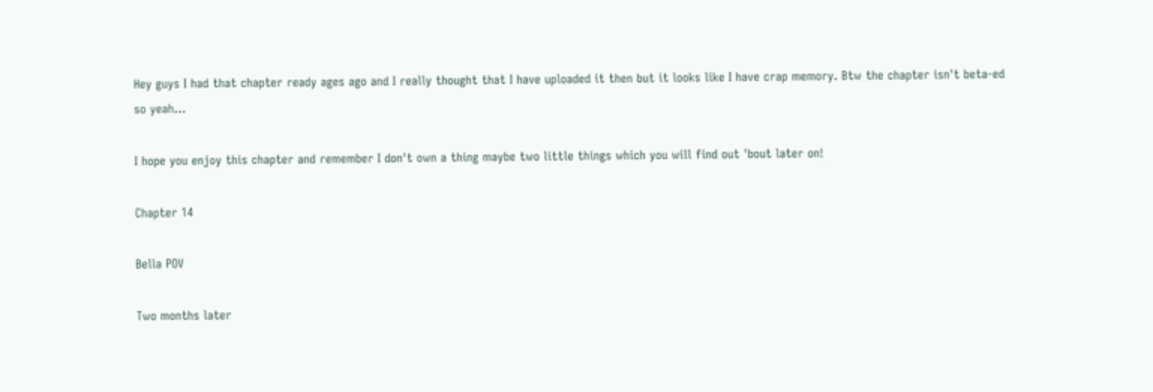Hey guys I had that chapter ready ages ago and I really thought that I have uploaded it then but it looks like I have crap memory. Btw the chapter isn't beta-ed so yeah...

I hope you enjoy this chapter and remember I don't own a thing maybe two little things which you will find out 'bout later on!

Chapter 14

Bella POV

Two months later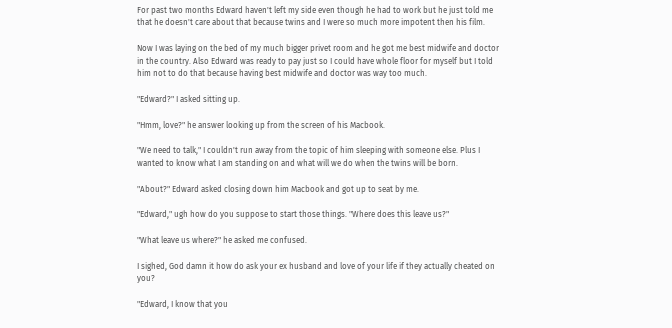For past two months Edward haven't left my side even though he had to work but he just told me that he doesn't care about that because twins and I were so much more impotent then his film.

Now I was laying on the bed of my much bigger privet room and he got me best midwife and doctor in the country. Also Edward was ready to pay just so I could have whole floor for myself but I told him not to do that because having best midwife and doctor was way too much.

"Edward?" I asked sitting up.

"Hmm, love?" he answer looking up from the screen of his Macbook.

"We need to talk," I couldn't run away from the topic of him sleeping with someone else. Plus I wanted to know what I am standing on and what will we do when the twins will be born.

"About?" Edward asked closing down him Macbook and got up to seat by me.

"Edward," ugh how do you suppose to start those things. "Where does this leave us?"

"What leave us where?" he asked me confused.

I sighed, God damn it how do ask your ex husband and love of your life if they actually cheated on you?

"Edward, I know that you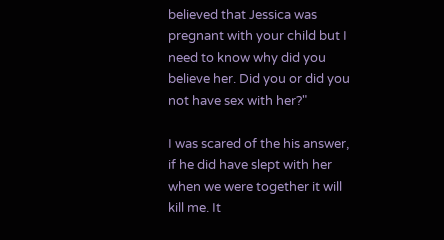believed that Jessica was pregnant with your child but I need to know why did you believe her. Did you or did you not have sex with her?"

I was scared of the his answer, if he did have slept with her when we were together it will kill me. It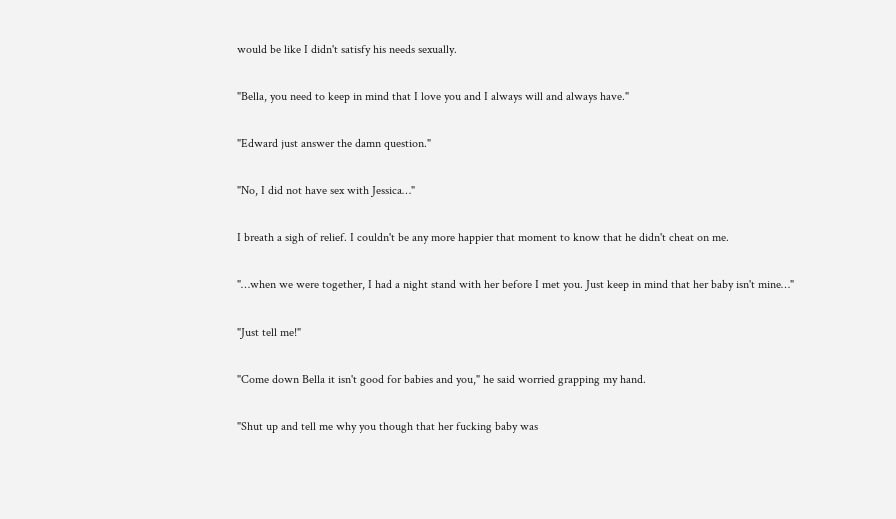would be like I didn't satisfy his needs sexually.

"Bella, you need to keep in mind that I love you and I always will and always have."

"Edward just answer the damn question."

"No, I did not have sex with Jessica…"

I breath a sigh of relief. I couldn't be any more happier that moment to know that he didn't cheat on me.

"…when we were together, I had a night stand with her before I met you. Just keep in mind that her baby isn't mine…"

"Just tell me!"

"Come down Bella it isn't good for babies and you," he said worried grapping my hand.

"Shut up and tell me why you though that her fucking baby was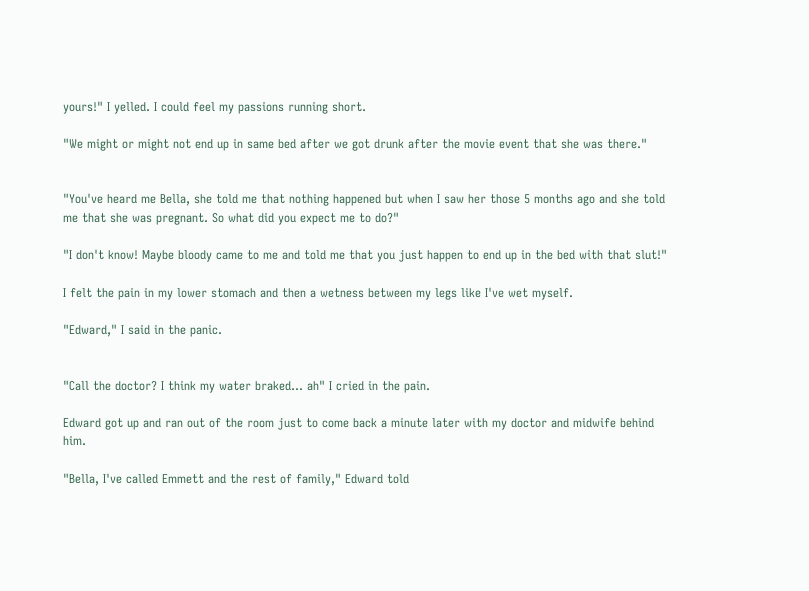yours!" I yelled. I could feel my passions running short.

"We might or might not end up in same bed after we got drunk after the movie event that she was there."


"You've heard me Bella, she told me that nothing happened but when I saw her those 5 months ago and she told me that she was pregnant. So what did you expect me to do?"

"I don't know! Maybe bloody came to me and told me that you just happen to end up in the bed with that slut!"

I felt the pain in my lower stomach and then a wetness between my legs like I've wet myself.

"Edward," I said in the panic.


"Call the doctor? I think my water braked… ah" I cried in the pain.

Edward got up and ran out of the room just to come back a minute later with my doctor and midwife behind him.

"Bella, I've called Emmett and the rest of family," Edward told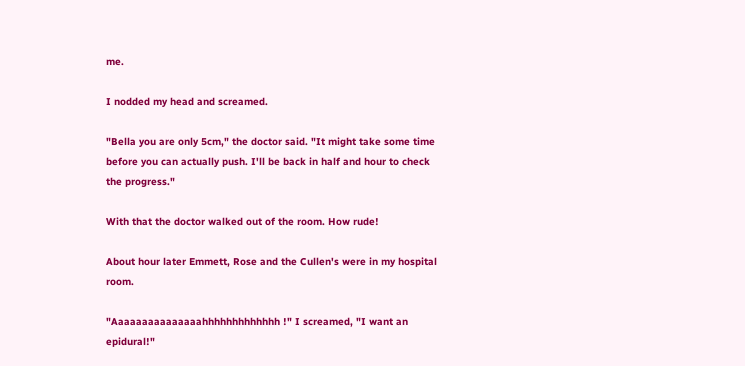me.

I nodded my head and screamed.

"Bella you are only 5cm," the doctor said. "It might take some time before you can actually push. I'll be back in half and hour to check the progress."

With that the doctor walked out of the room. How rude!

About hour later Emmett, Rose and the Cullen's were in my hospital room.

"Aaaaaaaaaaaaaaahhhhhhhhhhhhh !" I screamed, "I want an epidural!"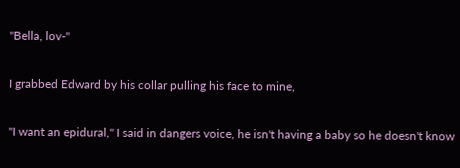"Bella, lov-"

I grabbed Edward by his collar pulling his face to mine,

"I want an epidural," I said in dangers voice, he isn't having a baby so he doesn't know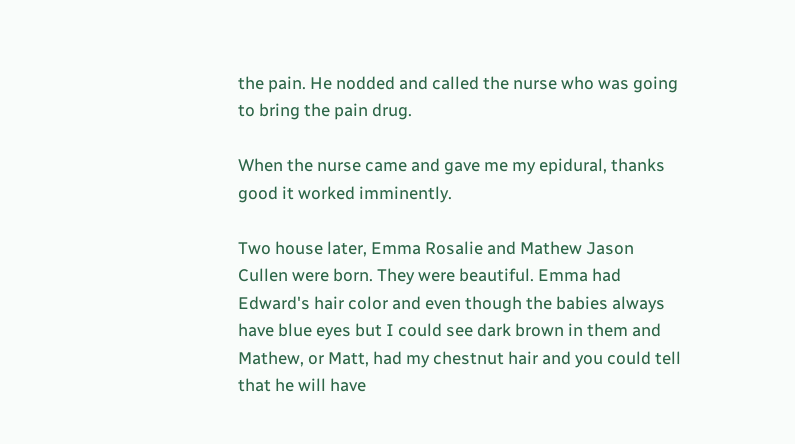the pain. He nodded and called the nurse who was going to bring the pain drug.

When the nurse came and gave me my epidural, thanks good it worked imminently.

Two house later, Emma Rosalie and Mathew Jason Cullen were born. They were beautiful. Emma had Edward's hair color and even though the babies always have blue eyes but I could see dark brown in them and Mathew, or Matt, had my chestnut hair and you could tell that he will have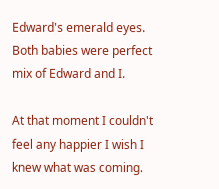Edward's emerald eyes. Both babies were perfect mix of Edward and I.

At that moment I couldn't feel any happier I wish I knew what was coming.